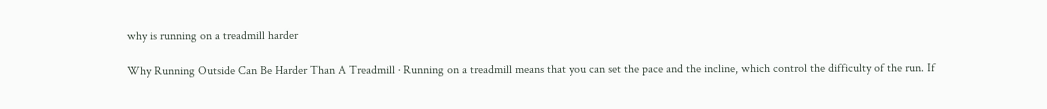why is running on a treadmill harder

Why Running Outside Can Be Harder Than A Treadmill · Running on a treadmill means that you can set the pace and the incline, which control the difficulty of the run. If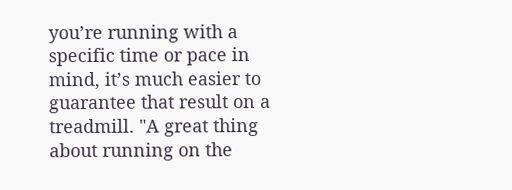you’re running with a specific time or pace in mind, it’s much easier to guarantee that result on a treadmill. "A great thing about running on the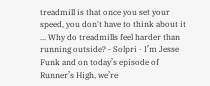treadmill is that once you set your speed, you don't have to think about it ... Why do treadmills feel harder than running outside? - Solpri · I’m Jesse Funk and on today’s episode of Runner’s High, we’re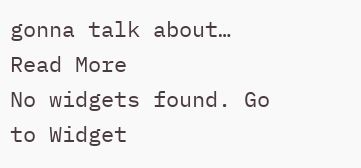gonna talk about…
Read More
No widgets found. Go to Widget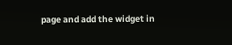page and add the widget in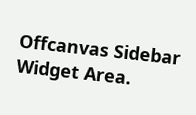Offcanvas Sidebar Widget Area.